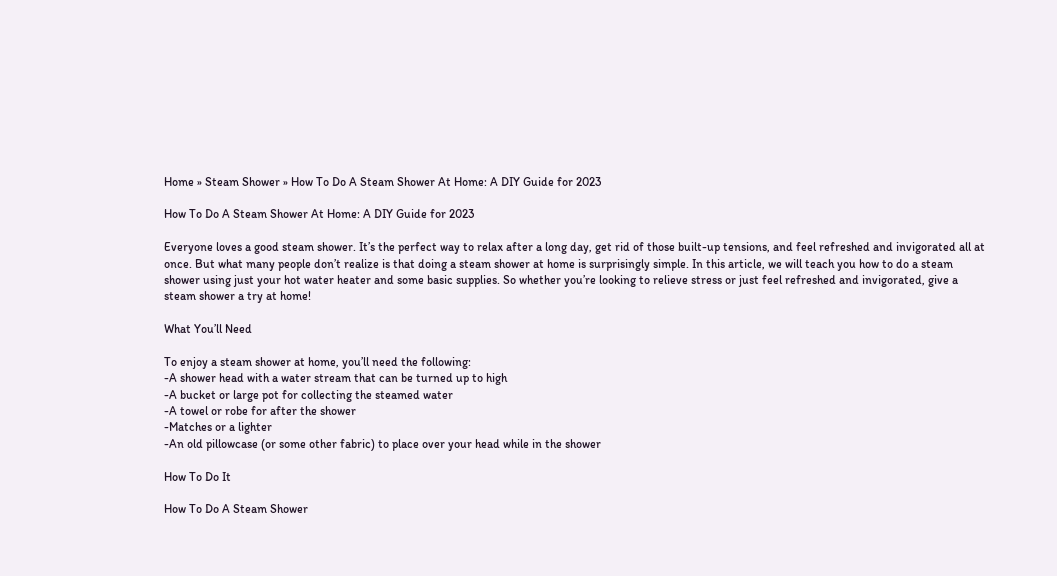Home » Steam Shower » How To Do A Steam Shower At Home: A DIY Guide for 2023

How To Do A Steam Shower At Home: A DIY Guide for 2023

Everyone loves a good steam shower. It’s the perfect way to relax after a long day, get rid of those built-up tensions, and feel refreshed and invigorated all at once. But what many people don’t realize is that doing a steam shower at home is surprisingly simple. In this article, we will teach you how to do a steam shower using just your hot water heater and some basic supplies. So whether you’re looking to relieve stress or just feel refreshed and invigorated, give a steam shower a try at home!

What You’ll Need

To enjoy a steam shower at home, you’ll need the following:
-A shower head with a water stream that can be turned up to high
-A bucket or large pot for collecting the steamed water
-A towel or robe for after the shower
-Matches or a lighter
-An old pillowcase (or some other fabric) to place over your head while in the shower

How To Do It

How To Do A Steam Shower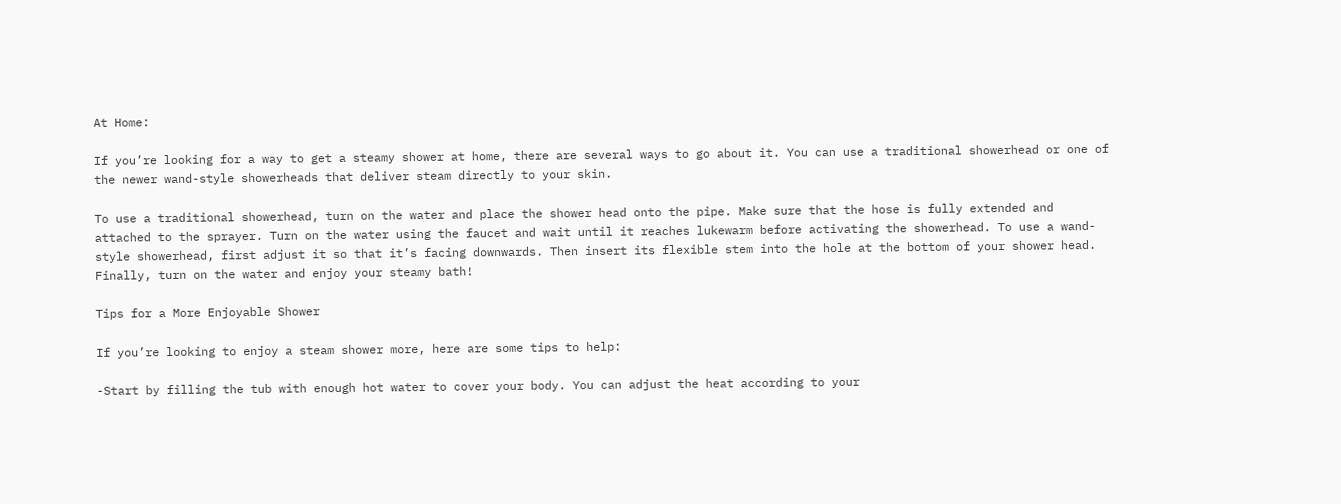At Home:

If you’re looking for a way to get a steamy shower at home, there are several ways to go about it. You can use a traditional showerhead or one of the newer wand-style showerheads that deliver steam directly to your skin.

To use a traditional showerhead, turn on the water and place the shower head onto the pipe. Make sure that the hose is fully extended and attached to the sprayer. Turn on the water using the faucet and wait until it reaches lukewarm before activating the showerhead. To use a wand-style showerhead, first adjust it so that it’s facing downwards. Then insert its flexible stem into the hole at the bottom of your shower head. Finally, turn on the water and enjoy your steamy bath!

Tips for a More Enjoyable Shower

If you’re looking to enjoy a steam shower more, here are some tips to help:

-Start by filling the tub with enough hot water to cover your body. You can adjust the heat according to your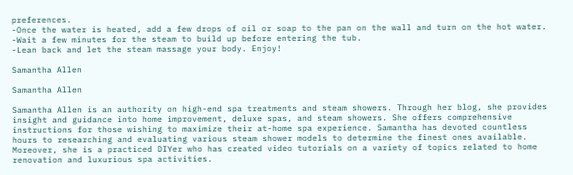preferences.
-Once the water is heated, add a few drops of oil or soap to the pan on the wall and turn on the hot water.
-Wait a few minutes for the steam to build up before entering the tub.
-Lean back and let the steam massage your body. Enjoy!

Samantha Allen

Samantha Allen

Samantha Allen is an authority on high-end spa treatments and steam showers. Through her blog, she provides insight and guidance into home improvement, deluxe spas, and steam showers. She offers comprehensive instructions for those wishing to maximize their at-home spa experience. Samantha has devoted countless hours to researching and evaluating various steam shower models to determine the finest ones available. Moreover, she is a practiced DIYer who has created video tutorials on a variety of topics related to home renovation and luxurious spa activities.